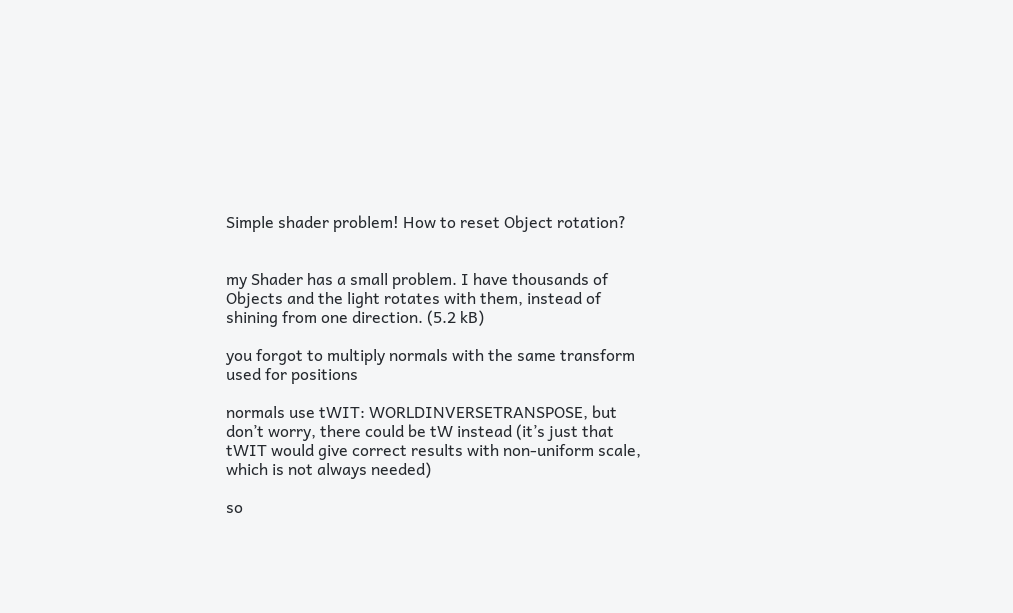Simple shader problem! How to reset Object rotation?


my Shader has a small problem. I have thousands of Objects and the light rotates with them, instead of shining from one direction. (5.2 kB)

you forgot to multiply normals with the same transform used for positions

normals use tWIT: WORLDINVERSETRANSPOSE, but don’t worry, there could be tW instead (it’s just that tWIT would give correct results with non-uniform scale, which is not always needed)

so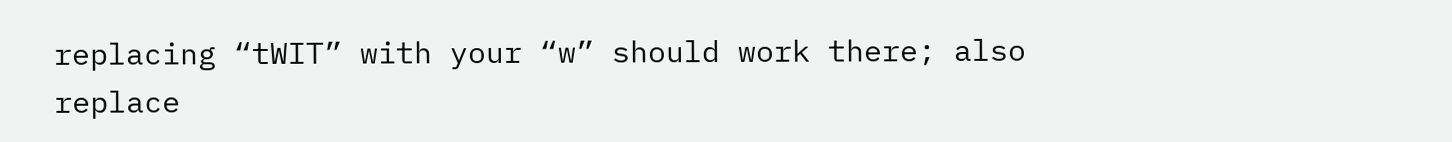replacing “tWIT” with your “w” should work there; also replace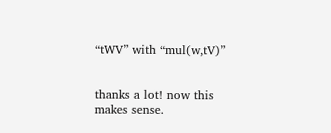“tWV” with “mul(w,tV)”


thanks a lot! now this makes sense.